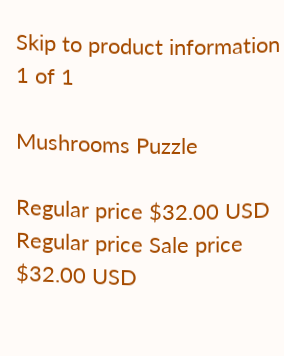Skip to product information
1 of 1

Mushrooms Puzzle

Regular price $32.00 USD
Regular price Sale price $32.00 USD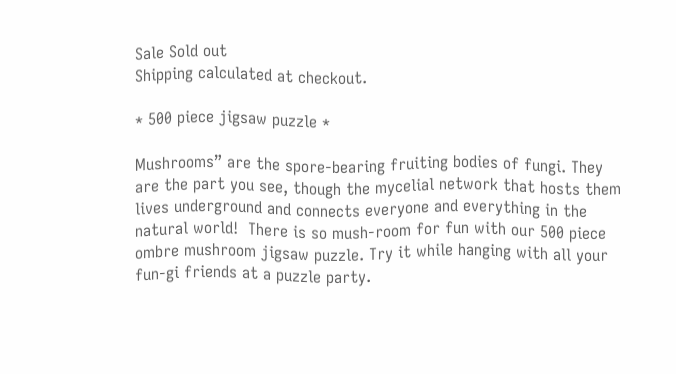Sale Sold out
Shipping calculated at checkout.

* 500 piece jigsaw puzzle *

Mushrooms” are the spore-bearing fruiting bodies of fungi. They are the part you see, though the mycelial network that hosts them lives underground and connects everyone and everything in the natural world!  There is so mush-room for fun with our 500 piece ombre mushroom jigsaw puzzle. Try it while hanging with all your fun-gi friends at a puzzle party.